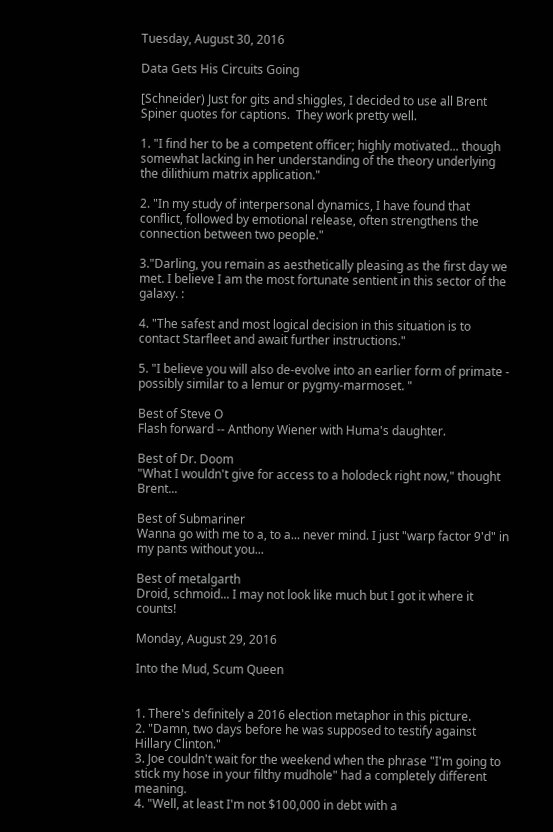Tuesday, August 30, 2016

Data Gets His Circuits Going

[Schneider) Just for gits and shiggles, I decided to use all Brent Spiner quotes for captions.  They work pretty well.

1. "I find her to be a competent officer; highly motivated... though somewhat lacking in her understanding of the theory underlying the dilithium matrix application."

2. "In my study of interpersonal dynamics, I have found that conflict, followed by emotional release, often strengthens the connection between two people."

3."Darling, you remain as aesthetically pleasing as the first day we met. I believe I am the most fortunate sentient in this sector of the galaxy. :

4. "The safest and most logical decision in this situation is to contact Starfleet and await further instructions."

5. "I believe you will also de-evolve into an earlier form of primate - possibly similar to a lemur or pygmy-marmoset. "

Best of Steve O
Flash forward -- Anthony Wiener with Huma's daughter.

Best of Dr. Doom
"What I wouldn't give for access to a holodeck right now," thought Brent...

Best of Submariner
Wanna go with me to a, to a... never mind. I just "warp factor 9'd" in my pants without you...

Best of metalgarth
Droid, schmoid... I may not look like much but I got it where it counts!

Monday, August 29, 2016

Into the Mud, Scum Queen


1. There's definitely a 2016 election metaphor in this picture.
2. "Damn, two days before he was supposed to testify against Hillary Clinton."
3. Joe couldn't wait for the weekend when the phrase "I'm going to stick my hose in your filthy mudhole" had a completely different meaning.
4. "Well, at least I'm not $100,000 in debt with a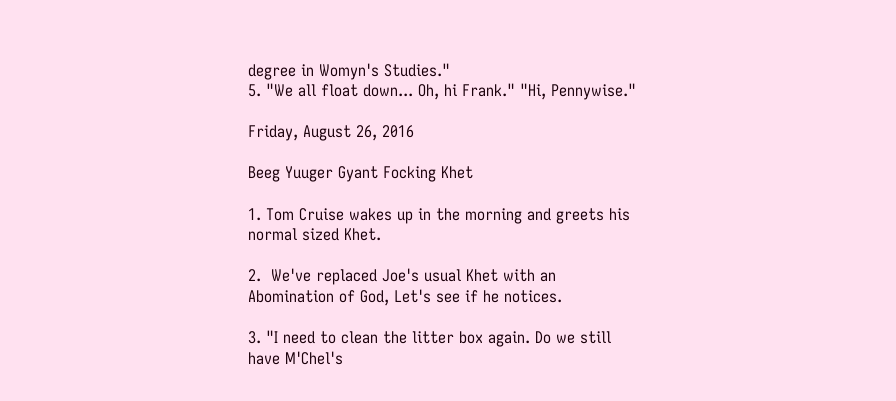degree in Womyn's Studies."
5. "We all float down... Oh, hi Frank." "Hi, Pennywise."

Friday, August 26, 2016

Beeg Yuuger Gyant Focking Khet

1. Tom Cruise wakes up in the morning and greets his normal sized Khet.

2.  We've replaced Joe's usual Khet with an Abomination of God, Let's see if he notices.

3. "I need to clean the litter box again. Do we still have M'Chel's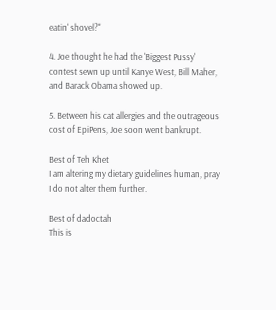eatin' shovel?"

4. Joe thought he had the 'Biggest Pussy' contest sewn up until Kanye West, Bill Maher, and Barack Obama showed up.

5. Between his cat allergies and the outrageous cost of EpiPens, Joe soon went bankrupt.

Best of Teh Khet
I am altering my dietary guidelines human, pray I do not alter them further.

Best of dadoctah
This is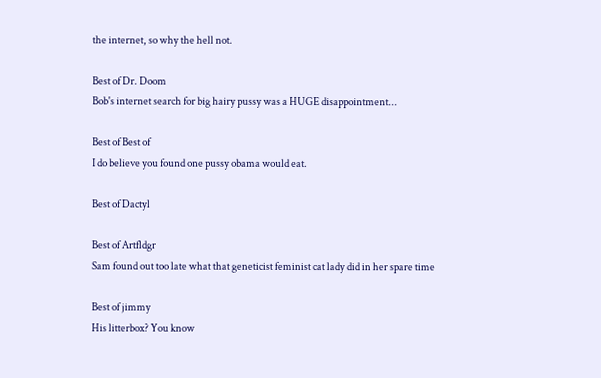the internet, so why the hell not.

Best of Dr. Doom
Bob's internet search for big hairy pussy was a HUGE disappointment...

Best of Best of
I do believe you found one pussy obama would eat.

Best of Dactyl

Best of Artfldgr
Sam found out too late what that geneticist feminist cat lady did in her spare time

Best of jimmy
His litterbox? You know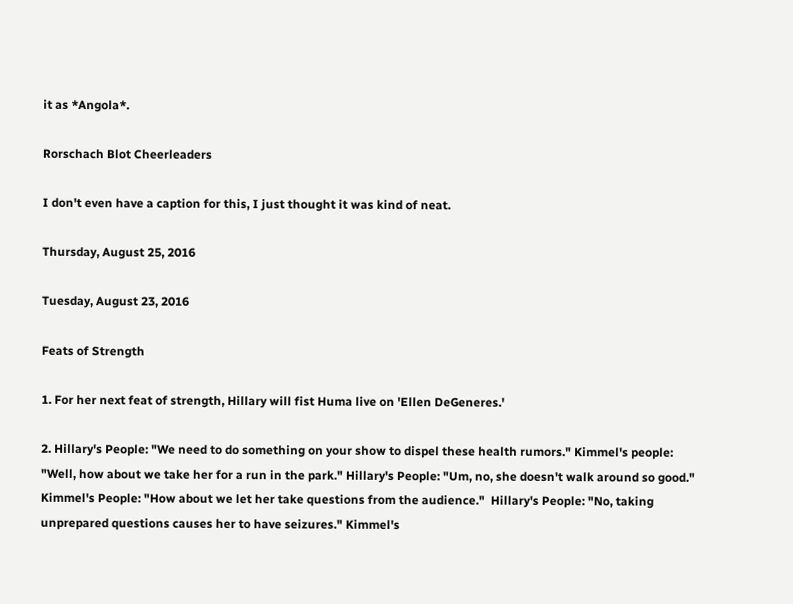it as *Angola*.

Rorschach Blot Cheerleaders

I don't even have a caption for this, I just thought it was kind of neat.

Thursday, August 25, 2016

Tuesday, August 23, 2016

Feats of Strength

1. For her next feat of strength, Hillary will fist Huma live on 'Ellen DeGeneres.'

2. Hillary's People: "We need to do something on your show to dispel these health rumors." Kimmel's people: "Well, how about we take her for a run in the park." Hillary's People: "Um, no, she doesn't walk around so good." Kimmel's People: "How about we let her take questions from the audience."  Hillary's People: "No, taking unprepared questions causes her to have seizures." Kimmel's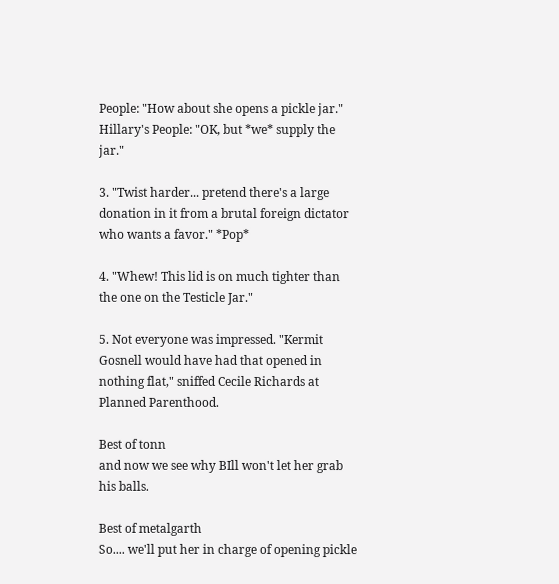People: "How about she opens a pickle jar." Hillary's People: "OK, but *we* supply the jar."

3. "Twist harder... pretend there's a large donation in it from a brutal foreign dictator who wants a favor." *Pop*

4. "Whew! This lid is on much tighter than the one on the Testicle Jar."

5. Not everyone was impressed. "Kermit Gosnell would have had that opened in nothing flat," sniffed Cecile Richards at Planned Parenthood.

Best of tonn
and now we see why BIll won't let her grab his balls.

Best of metalgarth
So.... we'll put her in charge of opening pickle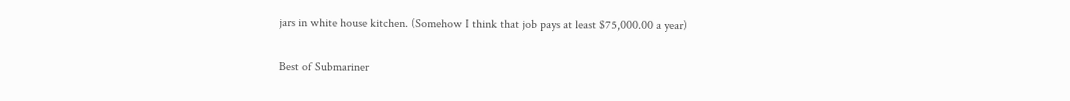jars in white house kitchen. (Somehow I think that job pays at least $75,000.00 a year)

Best of Submariner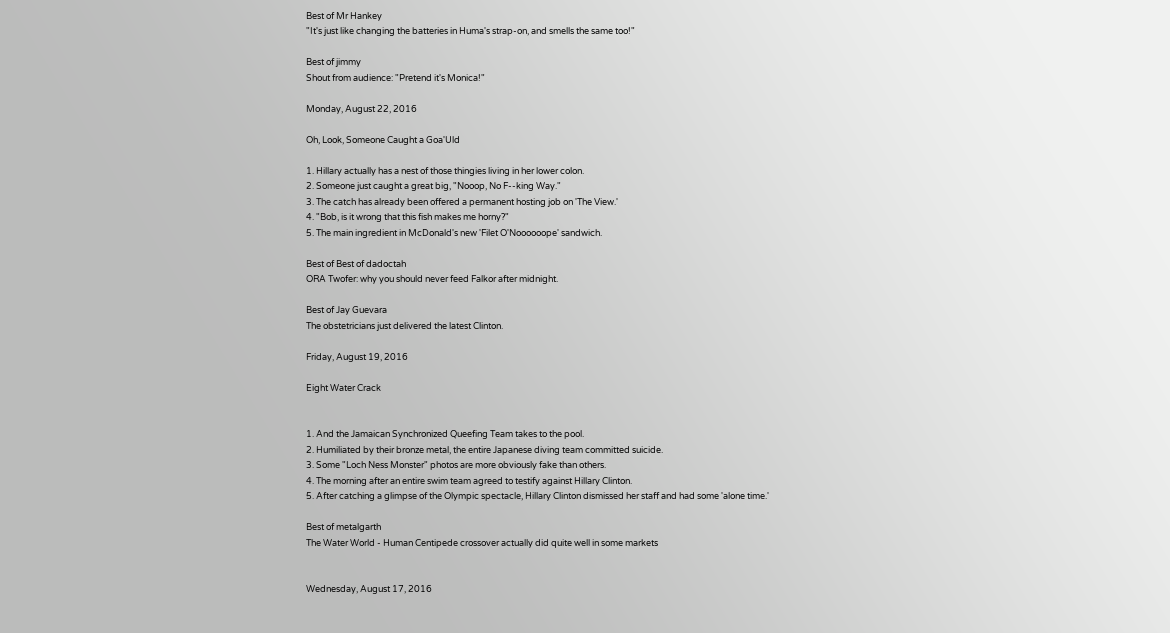Best of Mr Hankey
"It's just like changing the batteries in Huma's strap-on, and smells the same too!"

Best of jimmy
Shout from audience: "Pretend it's Monica!"

Monday, August 22, 2016

Oh, Look, Someone Caught a Goa'Uld

1. Hillary actually has a nest of those thingies living in her lower colon.
2. Someone just caught a great big, "Nooop, No F--king Way."
3. The catch has already been offered a permanent hosting job on 'The View.'
4. "Bob, is it wrong that this fish makes me horny?"
5. The main ingredient in McDonald's new 'Filet O'Noooooope' sandwich.

Best of Best of dadoctah
ORA Twofer: why you should never feed Falkor after midnight.

Best of Jay Guevara
The obstetricians just delivered the latest Clinton.

Friday, August 19, 2016

Eight Water Crack


1. And the Jamaican Synchronized Queefing Team takes to the pool.
2. Humiliated by their bronze metal, the entire Japanese diving team committed suicide.
3. Some "Loch Ness Monster" photos are more obviously fake than others.
4. The morning after an entire swim team agreed to testify against Hillary Clinton.
5. After catching a glimpse of the Olympic spectacle, Hillary Clinton dismissed her staff and had some 'alone time.'

Best of metalgarth
The Water World - Human Centipede crossover actually did quite well in some markets


Wednesday, August 17, 2016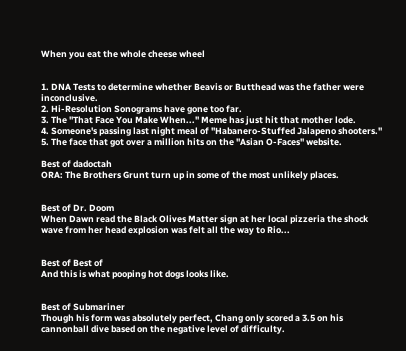When you eat the whole cheese wheel


1. DNA Tests to determine whether Beavis or Butthead was the father were inconclusive.
2. Hi-Resolution Sonograms have gone too far.
3. The "That Face You Make When..." Meme has just hit that mother lode.
4. Someone's passing last night meal of "Habanero-Stuffed Jalapeno shooters."
5. The face that got over a million hits on the "Asian O-Faces" website.

Best of dadoctah
ORA: The Brothers Grunt turn up in some of the most unlikely places.


Best of Dr. Doom
When Dawn read the Black Olives Matter sign at her local pizzeria the shock wave from her head explosion was felt all the way to Rio...


Best of Best of
And this is what pooping hot dogs looks like.


Best of Submariner
Though his form was absolutely perfect, Chang only scored a 3.5 on his cannonball dive based on the negative level of difficulty.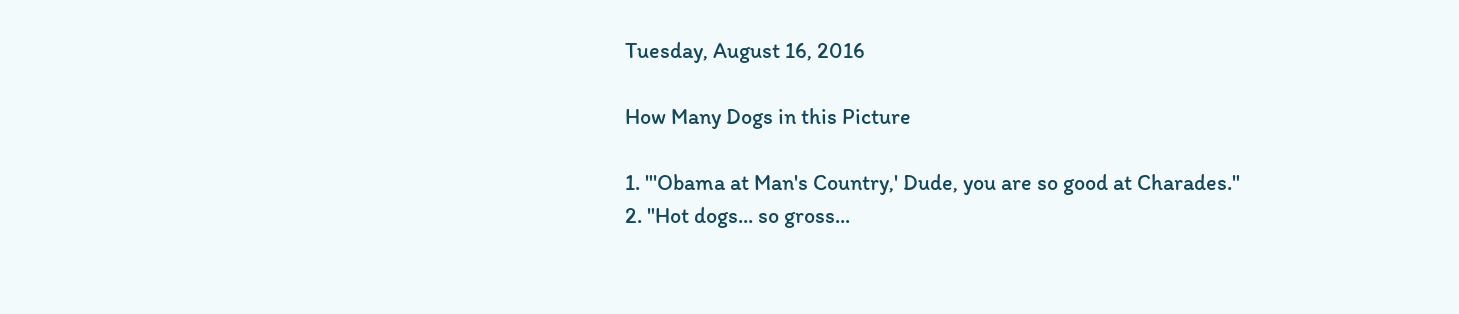Tuesday, August 16, 2016

How Many Dogs in this Picture

1. "'Obama at Man's Country,' Dude, you are so good at Charades."
2. "Hot dogs... so gross...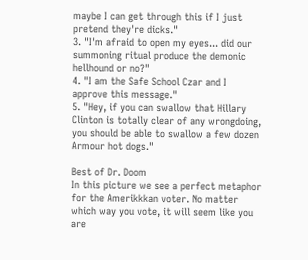maybe I can get through this if I just pretend they're dicks."
3. "I'm afraid to open my eyes... did our summoning ritual produce the demonic hellhound or no?"
4. "I am the Safe School Czar and I approve this message."
5. "Hey, if you can swallow that Hillary Clinton is totally clear of any wrongdoing, you should be able to swallow a few dozen Armour hot dogs."

Best of Dr. Doom
In this picture we see a perfect metaphor for the Amerikkkan voter. No matter which way you vote, it will seem like you are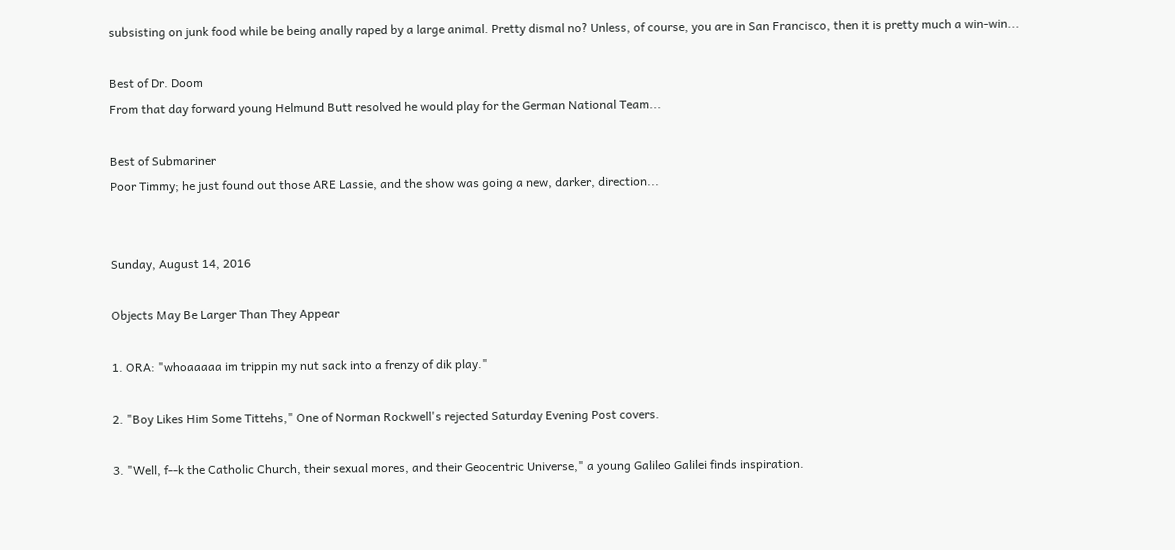subsisting on junk food while be being anally raped by a large animal. Pretty dismal no? Unless, of course, you are in San Francisco, then it is pretty much a win-win...

Best of Dr. Doom
From that day forward young Helmund Butt resolved he would play for the German National Team...

Best of Submariner
Poor Timmy; he just found out those ARE Lassie, and the show was going a new, darker, direction...


Sunday, August 14, 2016

Objects May Be Larger Than They Appear

1. ORA: "whoaaaaa im trippin my nut sack into a frenzy of dik play."

2. "Boy Likes Him Some Tittehs," One of Norman Rockwell's rejected Saturday Evening Post covers.

3. "Well, f--k the Catholic Church, their sexual mores, and their Geocentric Universe," a young Galileo Galilei finds inspiration.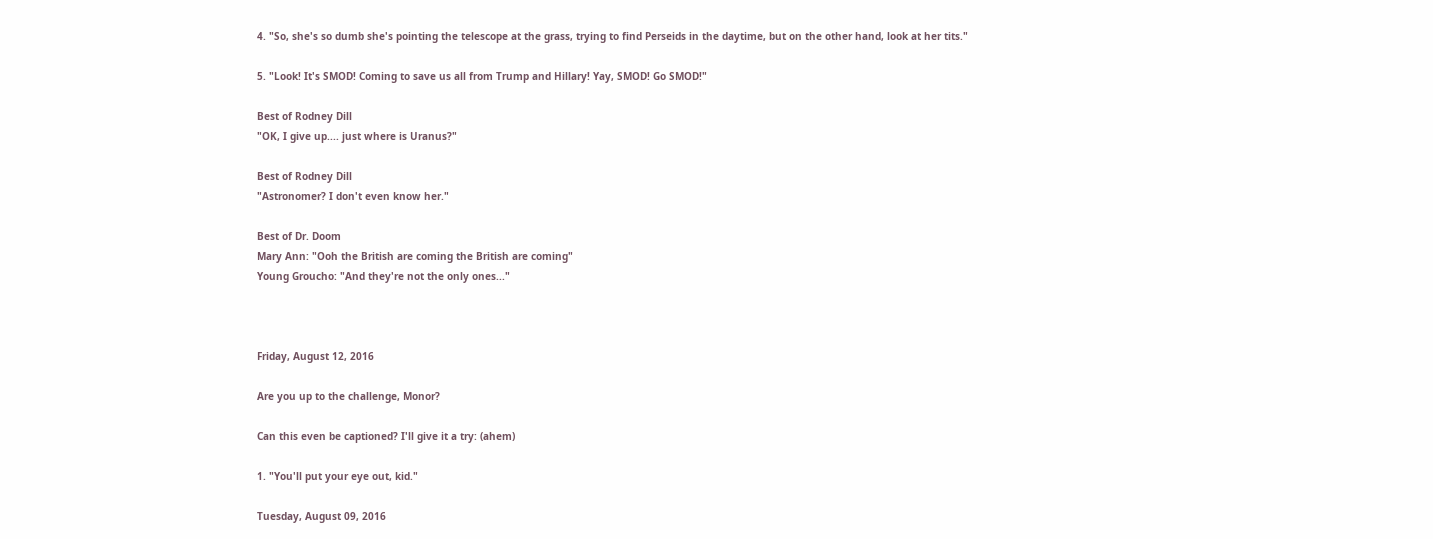4. "So, she's so dumb she's pointing the telescope at the grass, trying to find Perseids in the daytime, but on the other hand, look at her tits."

5. "Look! It's SMOD! Coming to save us all from Trump and Hillary! Yay, SMOD! Go SMOD!"

Best of Rodney Dill
"OK, I give up.... just where is Uranus?"

Best of Rodney Dill
"Astronomer? I don't even know her."

Best of Dr. Doom
Mary Ann: "Ooh the British are coming the British are coming"
Young Groucho: "And they're not the only ones..."



Friday, August 12, 2016

Are you up to the challenge, Monor?

Can this even be captioned? I'll give it a try: (ahem)

1. "You'll put your eye out, kid."

Tuesday, August 09, 2016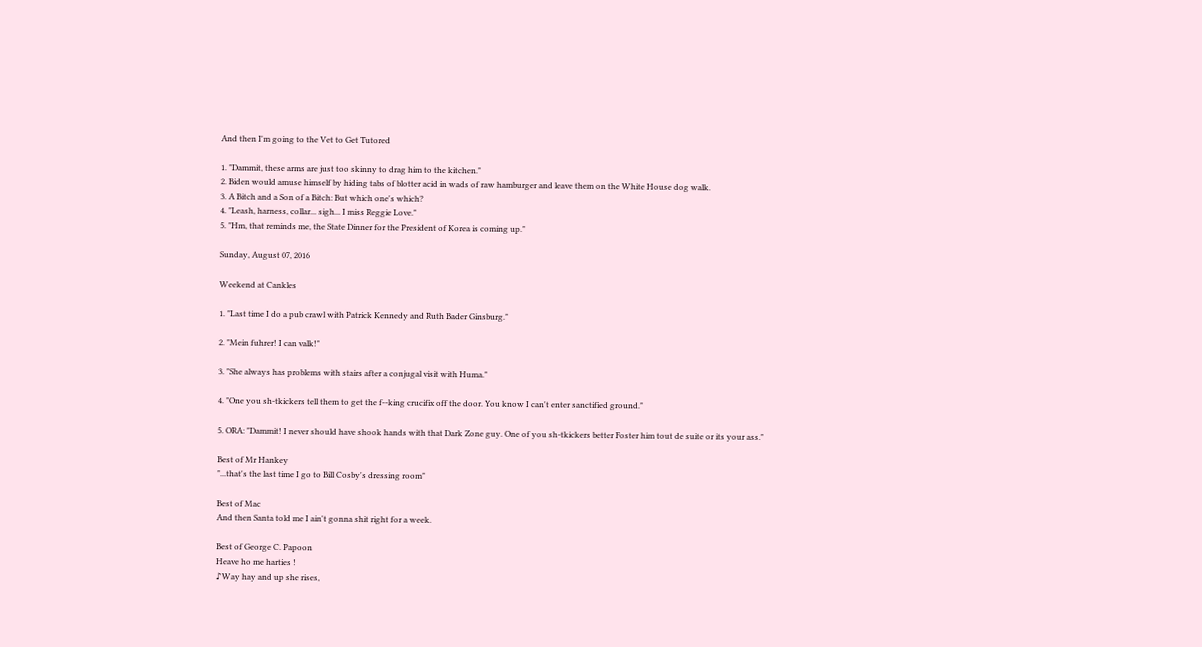And then I'm going to the Vet to Get Tutored

1. "Dammit, these arms are just too skinny to drag him to the kitchen."
2. Biden would amuse himself by hiding tabs of blotter acid in wads of raw hamburger and leave them on the White House dog walk.
3. A Bitch and a Son of a Bitch: But which one's which?
4. "Leash, harness, collar... sigh... I miss Reggie Love."
5. "Hm, that reminds me, the State Dinner for the President of Korea is coming up."

Sunday, August 07, 2016

Weekend at Cankles

1. "Last time I do a pub crawl with Patrick Kennedy and Ruth Bader Ginsburg."

2. "Mein fuhrer! I can valk!"

3. "She always has problems with stairs after a conjugal visit with Huma."

4. "One you sh-tkickers tell them to get the f--king crucifix off the door. You know I can't enter sanctified ground."

5. ORA: "Dammit! I never should have shook hands with that Dark Zone guy. One of you sh-tkickers better Foster him tout de suite or its your ass."

Best of Mr Hankey
"...that's the last time I go to Bill Cosby's dressing room"

Best of Mac
And then Santa told me I ain't gonna shit right for a week.

Best of George C. Papoon
Heave ho me harties !
♪Way hay and up she rises,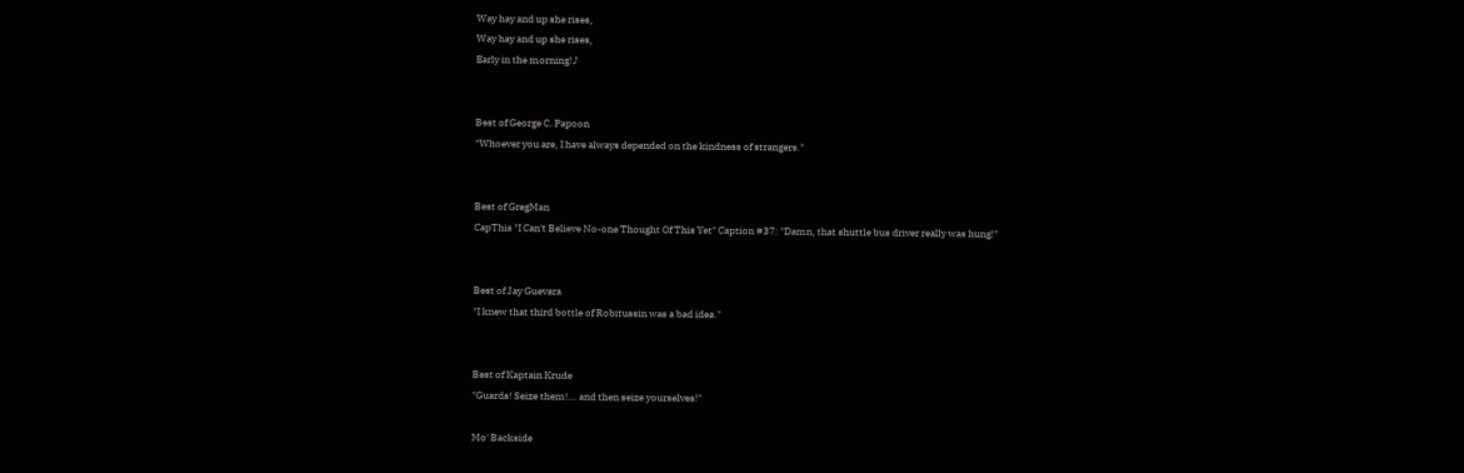Way hay and up she rises,
Way hay and up she rises,
Early in the morning!♪


Best of George C. Papoon
"Whoever you are, I have always depended on the kindness of strangers."


Best of GregMan
CapThis "I Can't Believe No-one Thought Of This Yet" Caption #37: "Damn, that shuttle bus driver really was hung!"


Best of Jay Guevara
"I knew that third bottle of Robitussin was a bad idea."


Best of Kaptain Krude
"Guards! Seize them!... and then seize yourselves!"

Mo' Backside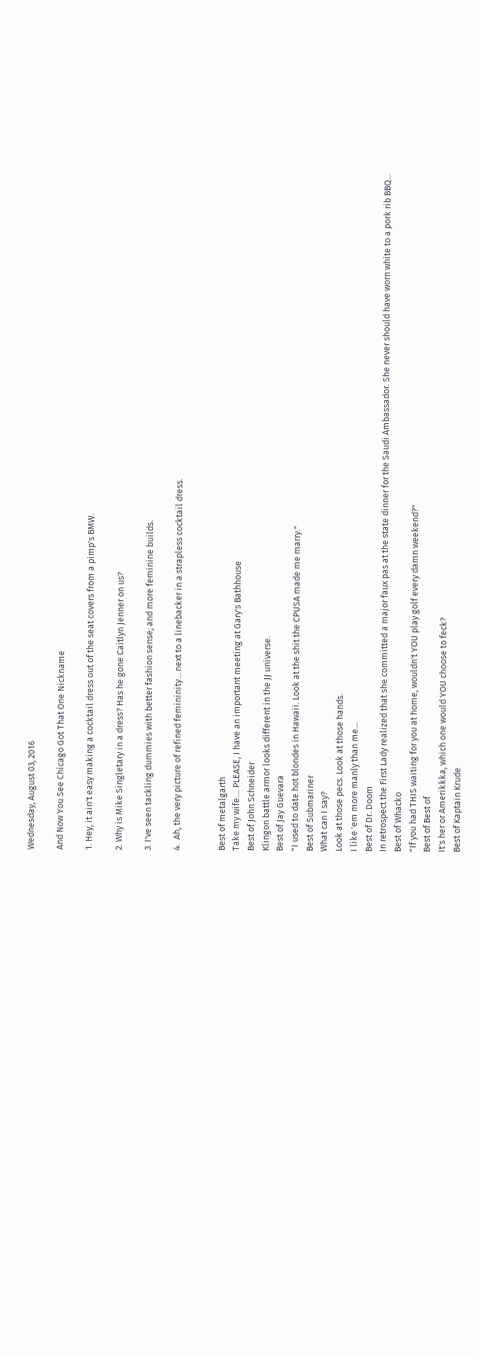Wednesday, August 03, 2016

And Now You See Chicago Got That One Nickname

1. Hey, it ain't easy making a cocktail dress out of the seat covers from a pimp's BMW.

2. Why is Mike Singletary in a dress? Has he gone Caitlyn Jenner on us?

3. I've seen tackling dummies with better fashion sense; and more feminine builds.

4.  Ah, the very picture of refined femininity... next to a linebacker in a strapless cocktail dress.


Best of metalgarth
Take my wife.... PLEASE, I have an important meeting at Gary's Bathhouse
Best of John Schneider
Klingon battle armor looks different in the JJ universe.
Best of Jay Guevara
"I used to date hot blondes in Hawaii. Look at the shit the CPUSA made me marry."
Best of Submariner
What can I say?
Look at those pecs. Look at those hands.
I like 'em more manly than me...
Best of Dr. Doom
In retrospect the First Lady realized that she committed a major faux pas at the state dinner for the Saudi Ambassador. She never should have worn white to a pork rib BBQ...
Best of Whacko
"If you had THIS waiting for you at home, wouldn't YOU play golf every damn weekend?"
Best of Best of
It's her or Amerikkka, which one would YOU choose to feck?
Best of Kaptain Krude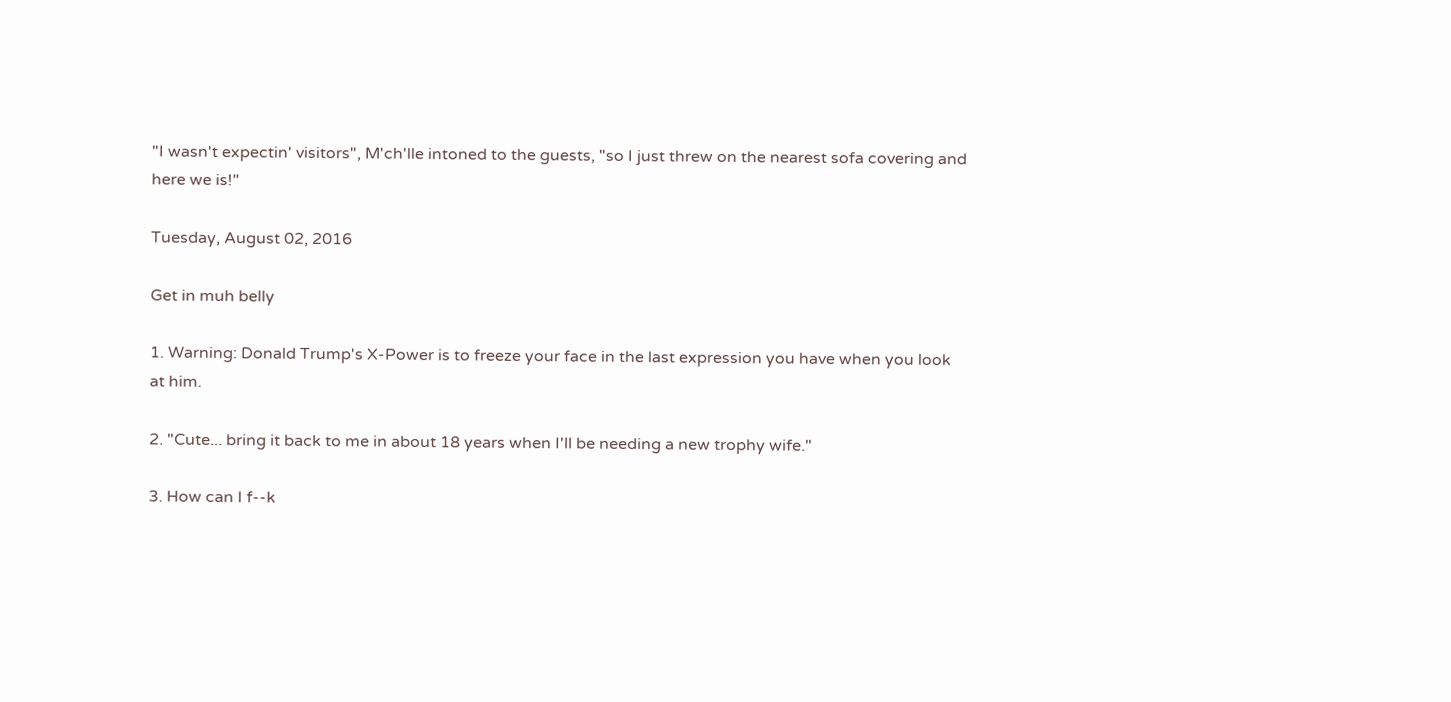"I wasn't expectin' visitors", M'ch'lle intoned to the guests, "so I just threw on the nearest sofa covering and here we is!"

Tuesday, August 02, 2016

Get in muh belly

1. Warning: Donald Trump's X-Power is to freeze your face in the last expression you have when you look at him.

2. "Cute... bring it back to me in about 18 years when I'll be needing a new trophy wife."

3. How can I f--k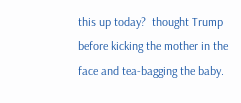this up today?  thought Trump before kicking the mother in the face and tea-bagging the baby.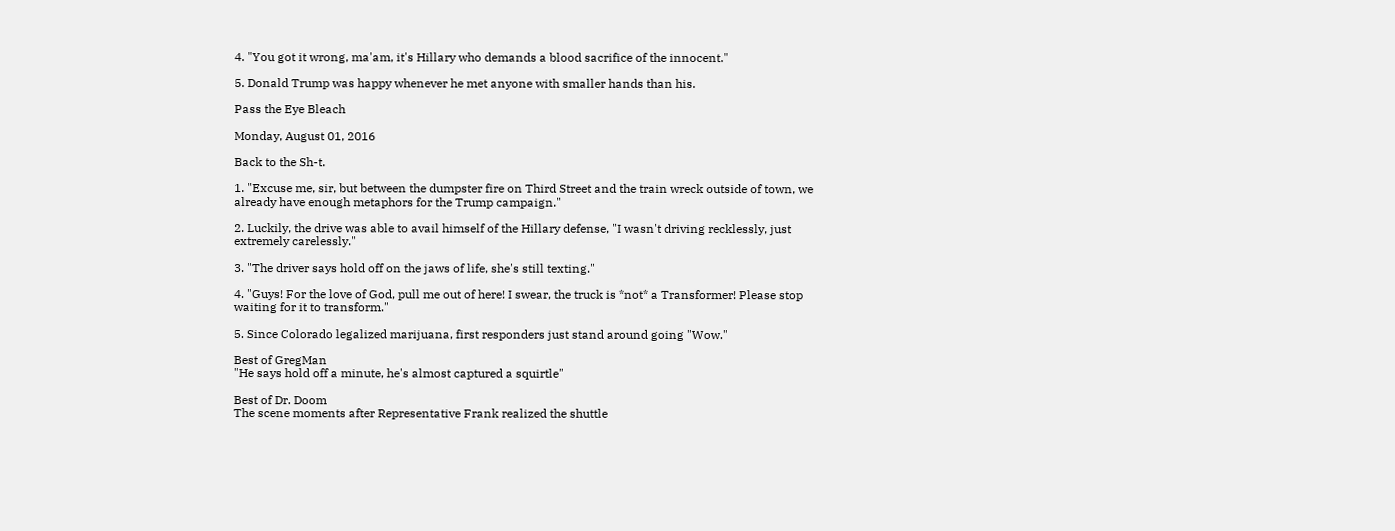4. "You got it wrong, ma'am, it's Hillary who demands a blood sacrifice of the innocent."

5. Donald Trump was happy whenever he met anyone with smaller hands than his.

Pass the Eye Bleach

Monday, August 01, 2016

Back to the Sh-t.

1. "Excuse me, sir, but between the dumpster fire on Third Street and the train wreck outside of town, we already have enough metaphors for the Trump campaign."

2. Luckily, the drive was able to avail himself of the Hillary defense, "I wasn't driving recklessly, just extremely carelessly."

3. "The driver says hold off on the jaws of life, she's still texting."

4. "Guys! For the love of God, pull me out of here! I swear, the truck is *not* a Transformer! Please stop waiting for it to transform."

5. Since Colorado legalized marijuana, first responders just stand around going "Wow."

Best of GregMan
"He says hold off a minute, he's almost captured a squirtle"

Best of Dr. Doom
The scene moments after Representative Frank realized the shuttle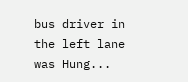bus driver in the left lane was Hung...